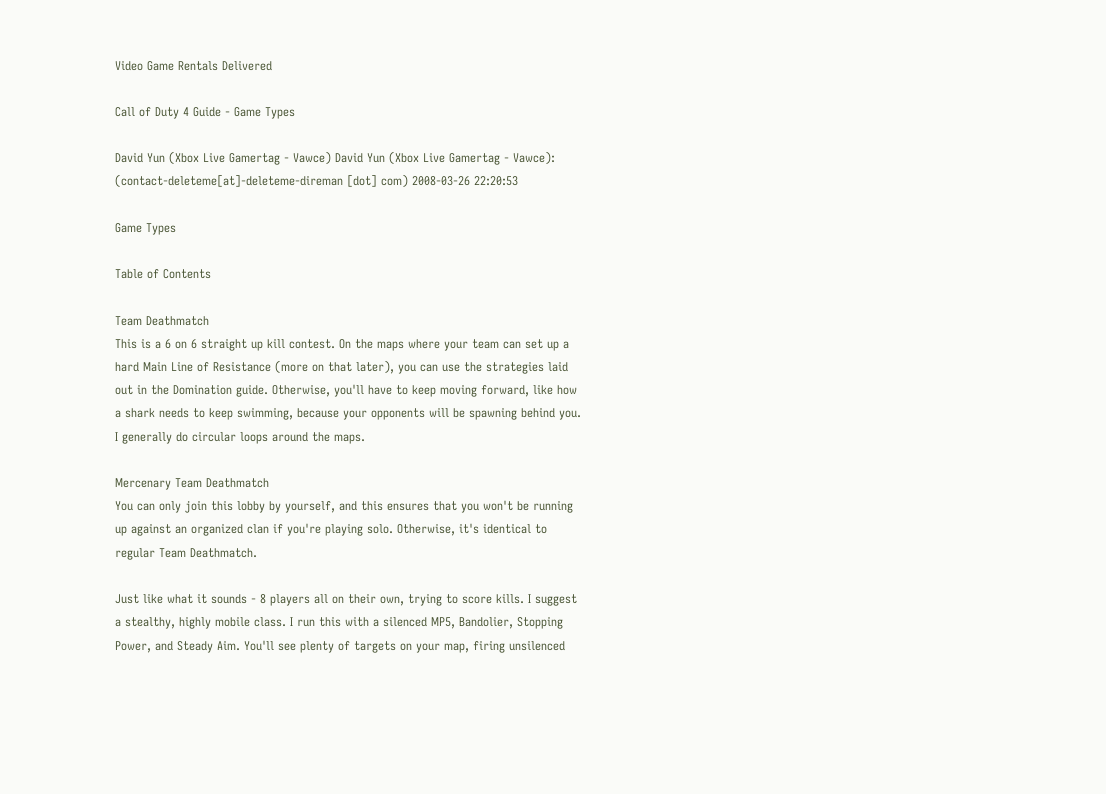Video Game Rentals Delivered

Call of Duty 4 Guide - Game Types

David Yun (Xbox Live Gamertag - Vawce) David Yun (Xbox Live Gamertag - Vawce): (contact-deleteme[at]-deleteme-direman [dot] com) 2008-03-26 22:20:53

Game Types

Table of Contents

Team Deathmatch
This is a 6 on 6 straight up kill contest. On the maps where your team can set up a hard Main Line of Resistance (more on that later), you can use the strategies laid out in the Domination guide. Otherwise, you'll have to keep moving forward, like how a shark needs to keep swimming, because your opponents will be spawning behind you. I generally do circular loops around the maps.

Mercenary Team Deathmatch
You can only join this lobby by yourself, and this ensures that you won't be running up against an organized clan if you're playing solo. Otherwise, it's identical to regular Team Deathmatch.

Just like what it sounds - 8 players all on their own, trying to score kills. I suggest a stealthy, highly mobile class. I run this with a silenced MP5, Bandolier, Stopping Power, and Steady Aim. You'll see plenty of targets on your map, firing unsilenced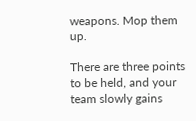weapons. Mop them up.

There are three points to be held, and your team slowly gains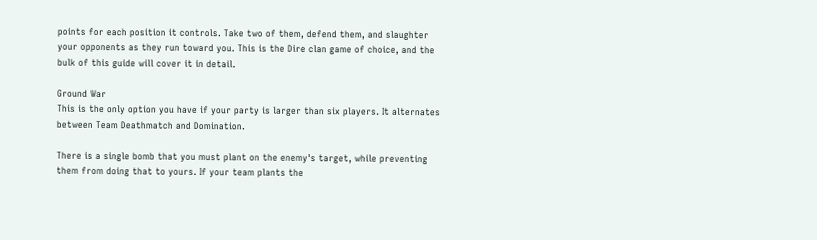points for each position it controls. Take two of them, defend them, and slaughter your opponents as they run toward you. This is the Dire clan game of choice, and the bulk of this guide will cover it in detail.

Ground War
This is the only option you have if your party is larger than six players. It alternates between Team Deathmatch and Domination.

There is a single bomb that you must plant on the enemy's target, while preventing them from doing that to yours. If your team plants the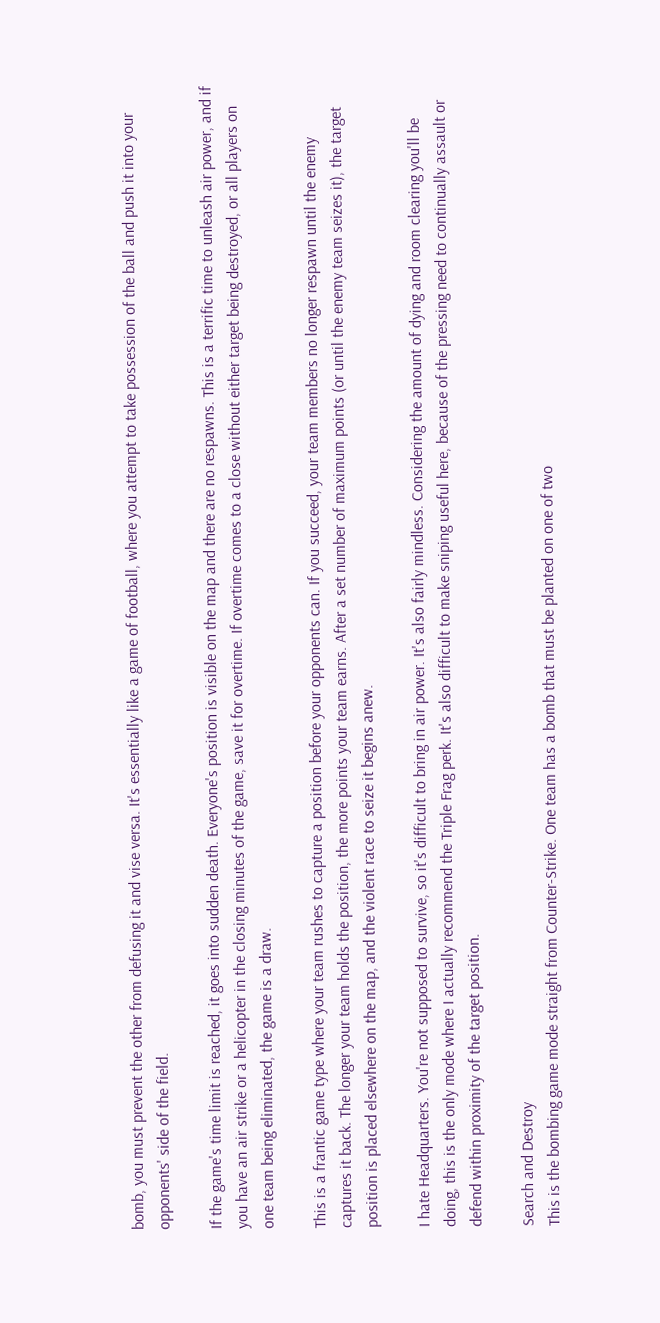bomb, you must prevent the other from defusing it and vise versa. It's essentially like a game of football, where you attempt to take possession of the ball and push it into your opponents' side of the field.

If the game's time limit is reached, it goes into sudden death. Everyone's position is visible on the map and there are no respawns. This is a terrific time to unleash air power, and if you have an air strike or a helicopter in the closing minutes of the game, save it for overtime. If overtime comes to a close without either target being destroyed, or all players on one team being eliminated, the game is a draw.

This is a frantic game type where your team rushes to capture a position before your opponents can. If you succeed, your team members no longer respawn until the enemy captures it back. The longer your team holds the position, the more points your team earns. After a set number of maximum points (or until the enemy team seizes it), the target position is placed elsewhere on the map, and the violent race to seize it begins anew.

I hate Headquarters. You're not supposed to survive, so it's difficult to bring in air power. It's also fairly mindless. Considering the amount of dying and room clearing you'll be doing, this is the only mode where I actually recommend the Triple Frag perk. It's also difficult to make sniping useful here, because of the pressing need to continually assault or defend within proximity of the target position.

Search and Destroy
This is the bombing game mode straight from Counter-Strike. One team has a bomb that must be planted on one of two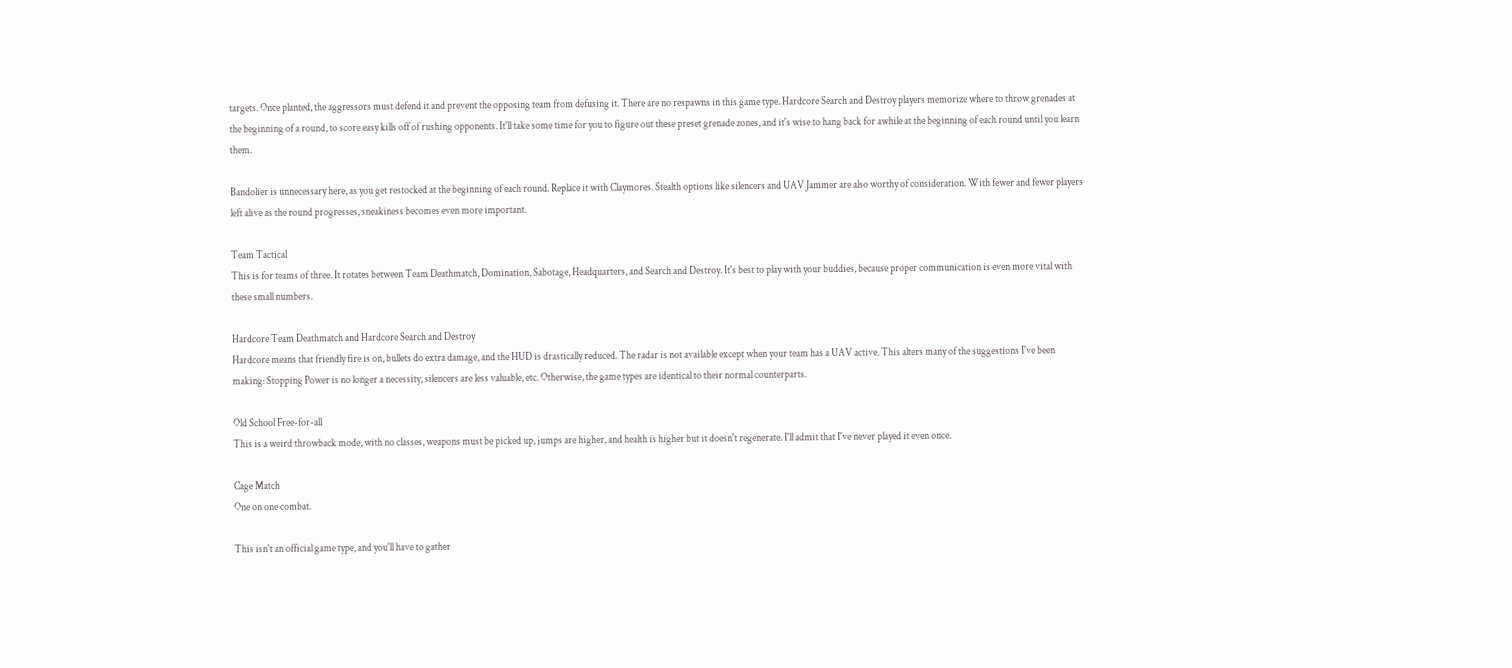targets. Once planted, the aggressors must defend it and prevent the opposing team from defusing it. There are no respawns in this game type. Hardcore Search and Destroy players memorize where to throw grenades at the beginning of a round, to score easy kills off of rushing opponents. It'll take some time for you to figure out these preset grenade zones, and it's wise to hang back for awhile at the beginning of each round until you learn them.

Bandolier is unnecessary here, as you get restocked at the beginning of each round. Replace it with Claymores. Stealth options like silencers and UAV Jammer are also worthy of consideration. With fewer and fewer players left alive as the round progresses, sneakiness becomes even more important.

Team Tactical
This is for teams of three. It rotates between Team Deathmatch, Domination, Sabotage, Headquarters, and Search and Destroy. It's best to play with your buddies, because proper communication is even more vital with these small numbers.

Hardcore Team Deathmatch and Hardcore Search and Destroy
Hardcore means that friendly fire is on, bullets do extra damage, and the HUD is drastically reduced. The radar is not available except when your team has a UAV active. This alters many of the suggestions I've been making: Stopping Power is no longer a necessity, silencers are less valuable, etc. Otherwise, the game types are identical to their normal counterparts.

Old School Free-for-all
This is a weird throwback mode, with no classes, weapons must be picked up, jumps are higher, and health is higher but it doesn't regenerate. I'll admit that I've never played it even once.

Cage Match
One on one combat.

This isn't an official game type, and you'll have to gather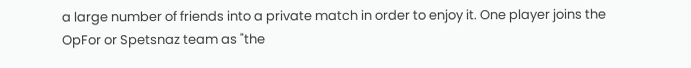a large number of friends into a private match in order to enjoy it. One player joins the OpFor or Spetsnaz team as "the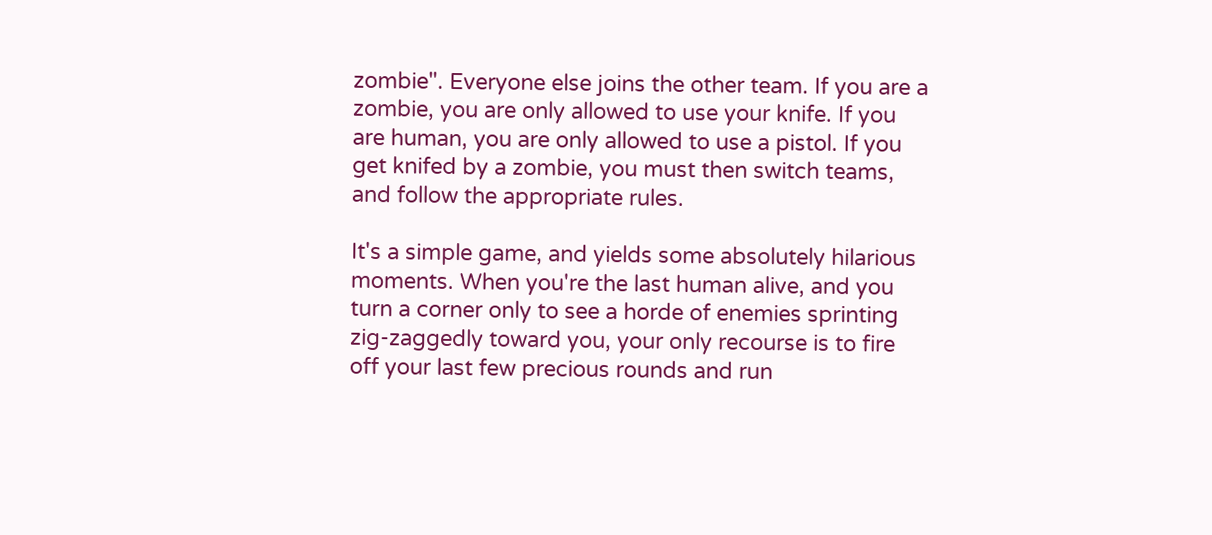zombie". Everyone else joins the other team. If you are a zombie, you are only allowed to use your knife. If you are human, you are only allowed to use a pistol. If you get knifed by a zombie, you must then switch teams, and follow the appropriate rules.

It's a simple game, and yields some absolutely hilarious moments. When you're the last human alive, and you turn a corner only to see a horde of enemies sprinting zig-zaggedly toward you, your only recourse is to fire off your last few precious rounds and run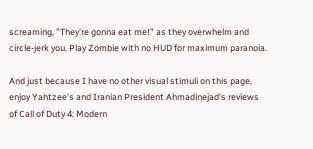screaming, "They're gonna eat me!" as they overwhelm and circle-jerk you. Play Zombie with no HUD for maximum paranoia.

And just because I have no other visual stimuli on this page, enjoy Yahtzee's and Iranian President Ahmadinejad's reviews of Call of Duty 4: Modern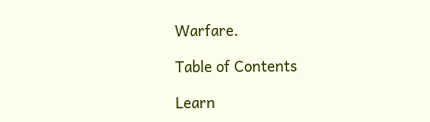Warfare.

Table of Contents

Learn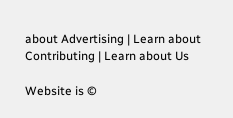about Advertising | Learn about Contributing | Learn about Us

Website is ©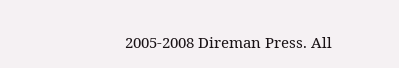2005-2008 Direman Press. All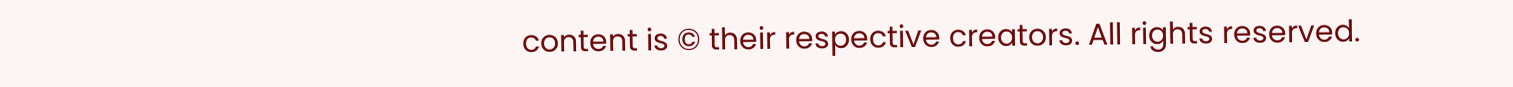content is © their respective creators. All rights reserved.